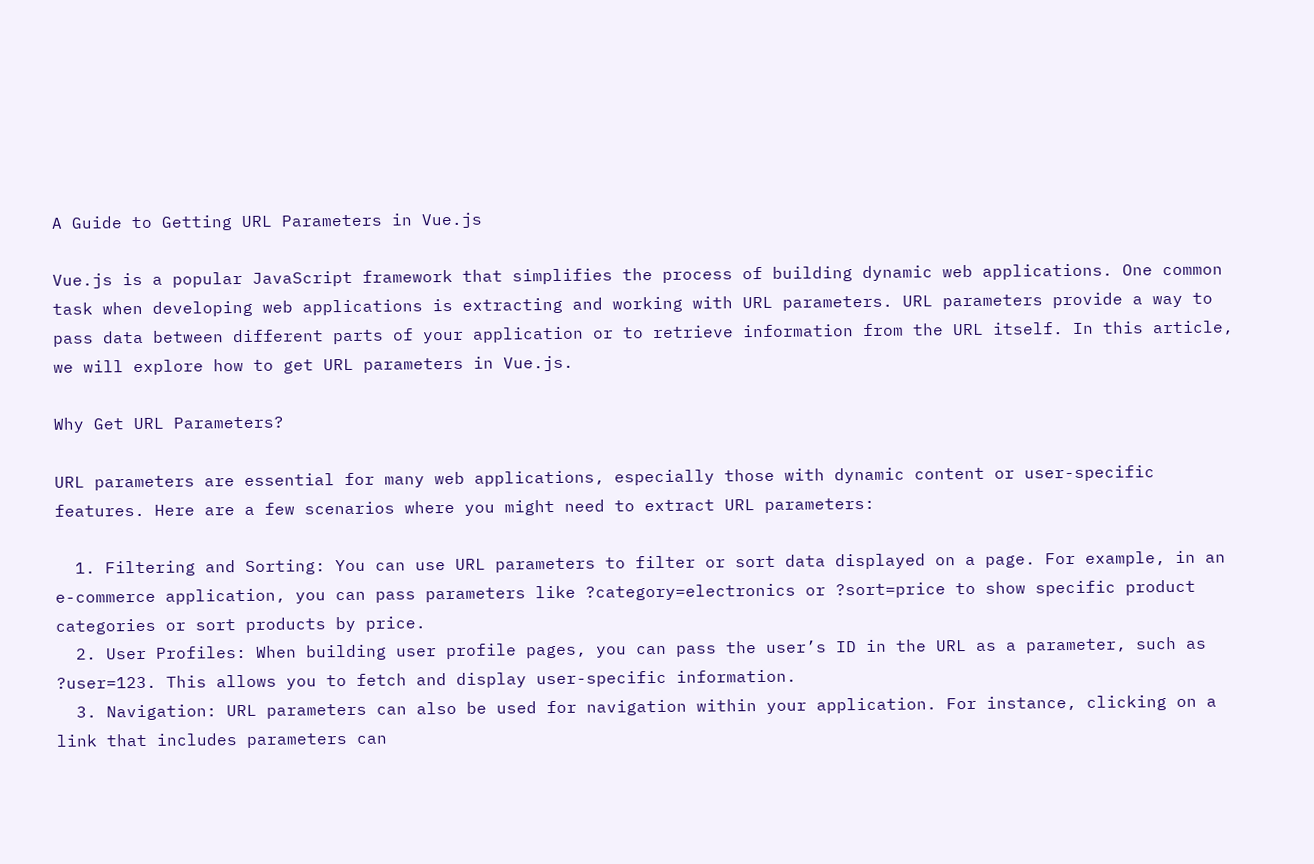A Guide to Getting URL Parameters in Vue.js

Vue.js is a popular JavaScript framework that simplifies the process of building dynamic web applications. One common task when developing web applications is extracting and working with URL parameters. URL parameters provide a way to pass data between different parts of your application or to retrieve information from the URL itself. In this article, we will explore how to get URL parameters in Vue.js.

Why Get URL Parameters?

URL parameters are essential for many web applications, especially those with dynamic content or user-specific features. Here are a few scenarios where you might need to extract URL parameters:

  1. Filtering and Sorting: You can use URL parameters to filter or sort data displayed on a page. For example, in an e-commerce application, you can pass parameters like ?category=electronics or ?sort=price to show specific product categories or sort products by price.
  2. User Profiles: When building user profile pages, you can pass the user’s ID in the URL as a parameter, such as ?user=123. This allows you to fetch and display user-specific information.
  3. Navigation: URL parameters can also be used for navigation within your application. For instance, clicking on a link that includes parameters can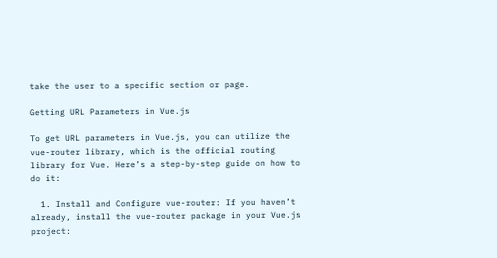take the user to a specific section or page.

Getting URL Parameters in Vue.js

To get URL parameters in Vue.js, you can utilize the vue-router library, which is the official routing library for Vue. Here’s a step-by-step guide on how to do it:

  1. Install and Configure vue-router: If you haven’t already, install the vue-router package in your Vue.js project: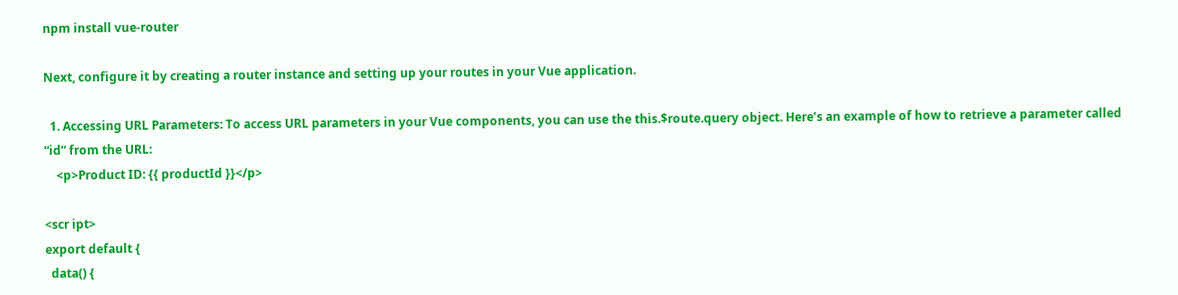npm install vue-router

Next, configure it by creating a router instance and setting up your routes in your Vue application.

  1. Accessing URL Parameters: To access URL parameters in your Vue components, you can use the this.$route.query object. Here’s an example of how to retrieve a parameter called “id” from the URL:
    <p>Product ID: {{ productId }}</p>

<scr ipt>
export default {
  data() {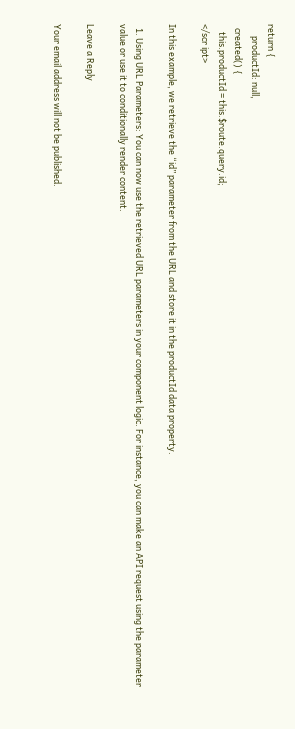return {
      productId: null,
  created() {
    this.productId = this.$route.query.id;
</scr ipt>

In this example, we retrieve the “id” parameter from the URL and store it in the productId data property.

  1. Using URL Parameters: You can now use the retrieved URL parameters in your component logic. For instance, you can make an API request using the parameter value or use it to conditionally render content.

Leave a Reply

Your email address will not be published.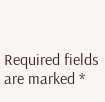Required fields are marked *